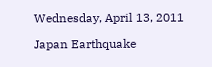Wednesday, April 13, 2011

Japan Earthquake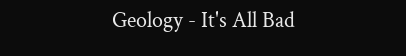Geology - It's All Bad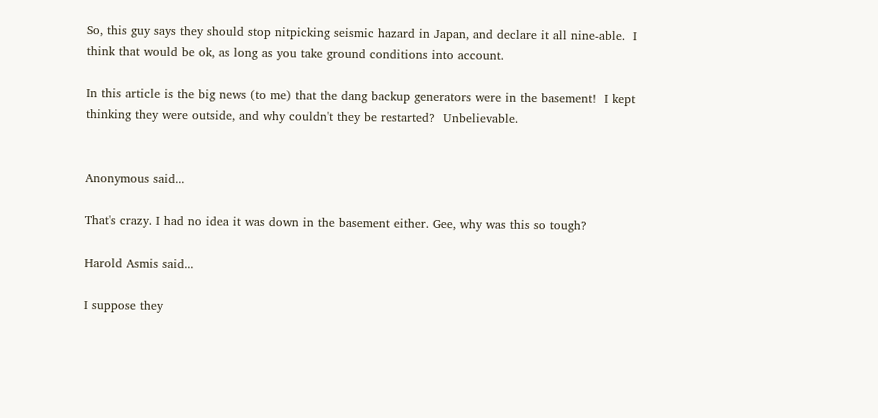So, this guy says they should stop nitpicking seismic hazard in Japan, and declare it all nine-able.  I think that would be ok, as long as you take ground conditions into account.

In this article is the big news (to me) that the dang backup generators were in the basement!  I kept thinking they were outside, and why couldn't they be restarted?  Unbelievable.


Anonymous said...

That's crazy. I had no idea it was down in the basement either. Gee, why was this so tough?

Harold Asmis said...

I suppose they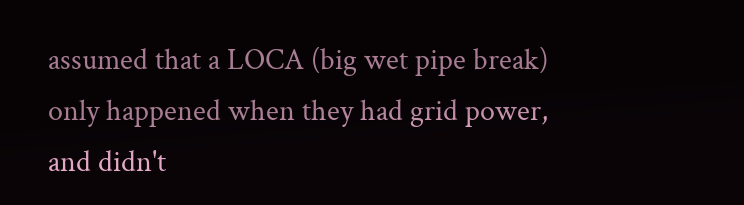assumed that a LOCA (big wet pipe break) only happened when they had grid power, and didn't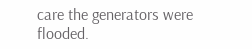care the generators were flooded.